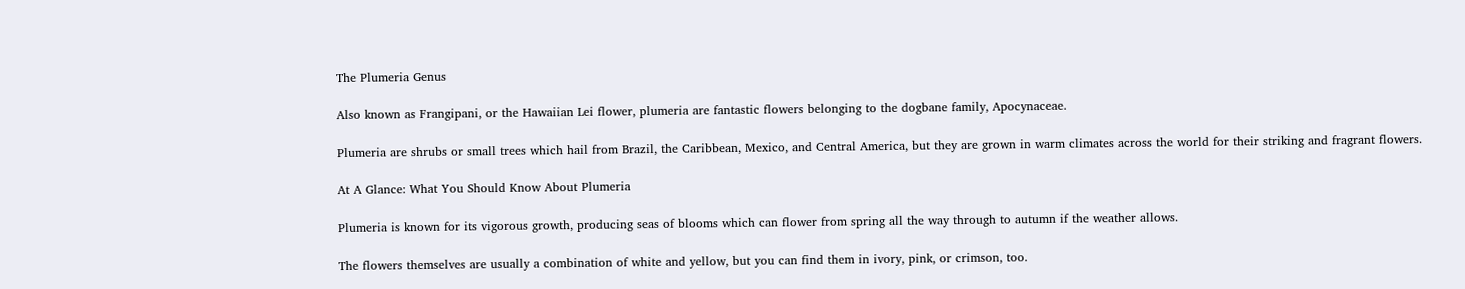The Plumeria Genus

Also known as Frangipani, or the Hawaiian Lei flower, plumeria are fantastic flowers belonging to the dogbane family, Apocynaceae.

Plumeria are shrubs or small trees which hail from Brazil, the Caribbean, Mexico, and Central America, but they are grown in warm climates across the world for their striking and fragrant flowers.

At A Glance: What You Should Know About Plumeria

Plumeria is known for its vigorous growth, producing seas of blooms which can flower from spring all the way through to autumn if the weather allows.

The flowers themselves are usually a combination of white and yellow, but you can find them in ivory, pink, or crimson, too.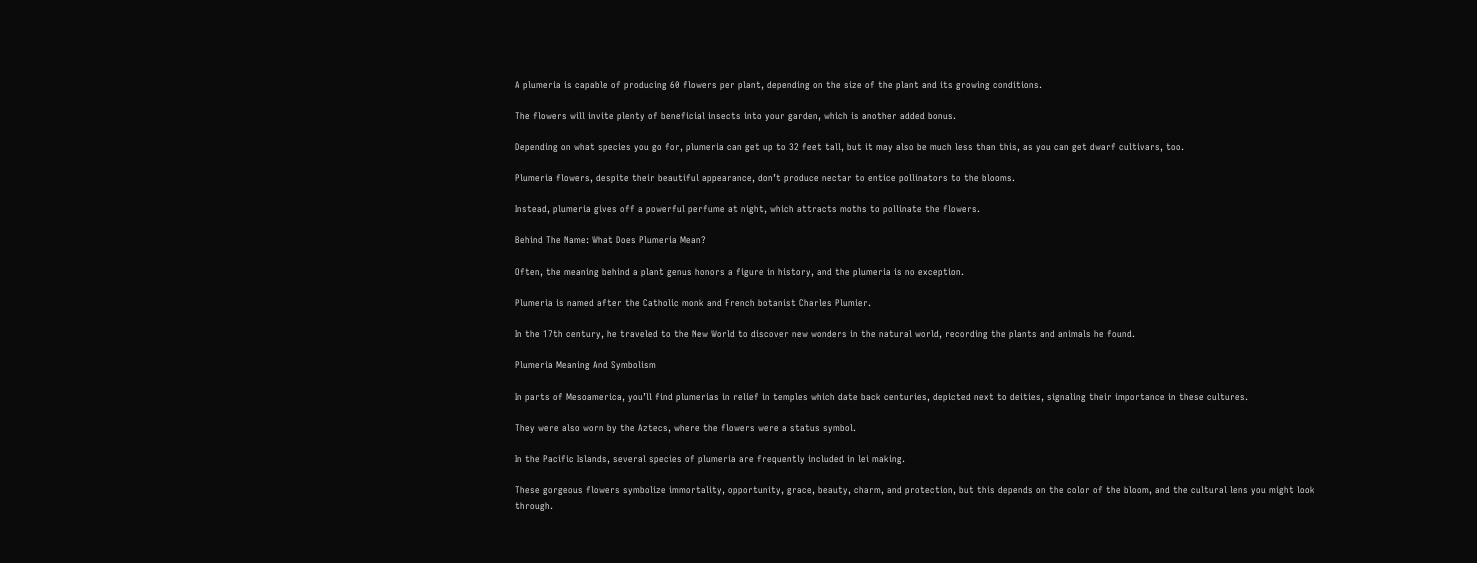A plumeria is capable of producing 60 flowers per plant, depending on the size of the plant and its growing conditions.

The flowers will invite plenty of beneficial insects into your garden, which is another added bonus.

Depending on what species you go for, plumeria can get up to 32 feet tall, but it may also be much less than this, as you can get dwarf cultivars, too.

Plumeria flowers, despite their beautiful appearance, don’t produce nectar to entice pollinators to the blooms.

Instead, plumeria gives off a powerful perfume at night, which attracts moths to pollinate the flowers.

Behind The Name: What Does Plumeria Mean?

Often, the meaning behind a plant genus honors a figure in history, and the plumeria is no exception.

Plumeria is named after the Catholic monk and French botanist Charles Plumier.

In the 17th century, he traveled to the New World to discover new wonders in the natural world, recording the plants and animals he found.

Plumeria Meaning And Symbolism

In parts of Mesoamerica, you’ll find plumerias in relief in temples which date back centuries, depicted next to deities, signaling their importance in these cultures.

They were also worn by the Aztecs, where the flowers were a status symbol.

In the Pacific Islands, several species of plumeria are frequently included in lei making.

These gorgeous flowers symbolize immortality, opportunity, grace, beauty, charm, and protection, but this depends on the color of the bloom, and the cultural lens you might look through.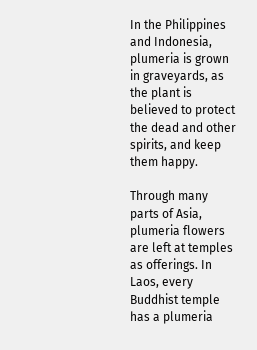In the Philippines and Indonesia, plumeria is grown in graveyards, as the plant is believed to protect the dead and other spirits, and keep them happy.

Through many parts of Asia, plumeria flowers are left at temples as offerings. In Laos, every Buddhist temple has a plumeria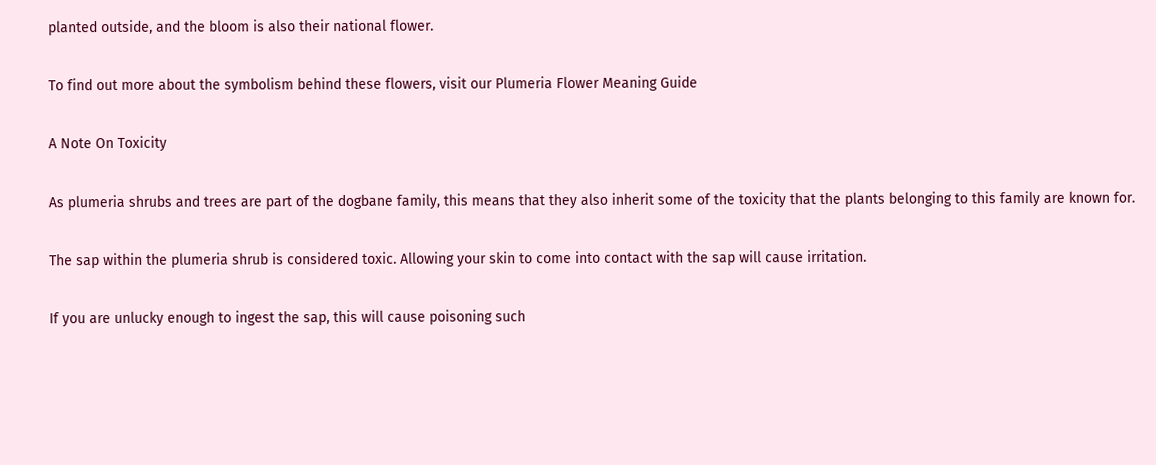planted outside, and the bloom is also their national flower.

To find out more about the symbolism behind these flowers, visit our Plumeria Flower Meaning Guide

A Note On Toxicity

As plumeria shrubs and trees are part of the dogbane family, this means that they also inherit some of the toxicity that the plants belonging to this family are known for.

The sap within the plumeria shrub is considered toxic. Allowing your skin to come into contact with the sap will cause irritation.

If you are unlucky enough to ingest the sap, this will cause poisoning such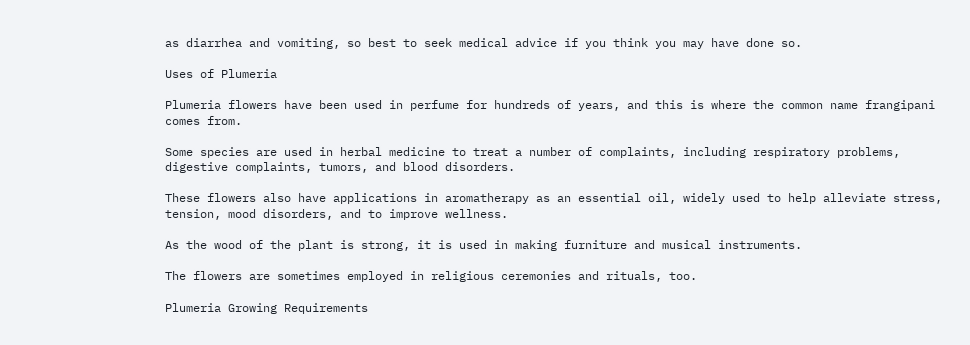as diarrhea and vomiting, so best to seek medical advice if you think you may have done so.

Uses of Plumeria

Plumeria flowers have been used in perfume for hundreds of years, and this is where the common name frangipani comes from.

Some species are used in herbal medicine to treat a number of complaints, including respiratory problems, digestive complaints, tumors, and blood disorders.

These flowers also have applications in aromatherapy as an essential oil, widely used to help alleviate stress, tension, mood disorders, and to improve wellness.

As the wood of the plant is strong, it is used in making furniture and musical instruments.

The flowers are sometimes employed in religious ceremonies and rituals, too.

Plumeria Growing Requirements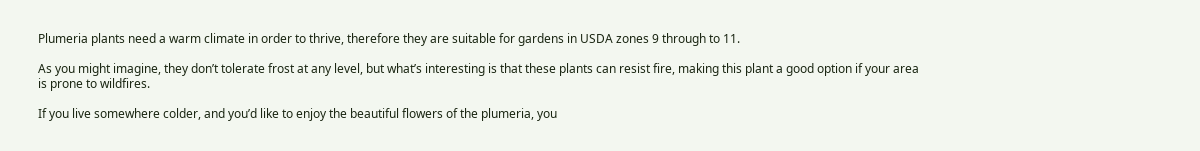Plumeria plants need a warm climate in order to thrive, therefore they are suitable for gardens in USDA zones 9 through to 11.

As you might imagine, they don’t tolerate frost at any level, but what’s interesting is that these plants can resist fire, making this plant a good option if your area is prone to wildfires.

If you live somewhere colder, and you’d like to enjoy the beautiful flowers of the plumeria, you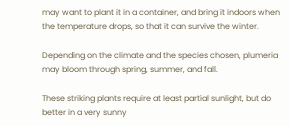may want to plant it in a container, and bring it indoors when the temperature drops, so that it can survive the winter.

Depending on the climate and the species chosen, plumeria may bloom through spring, summer, and fall.

These striking plants require at least partial sunlight, but do better in a very sunny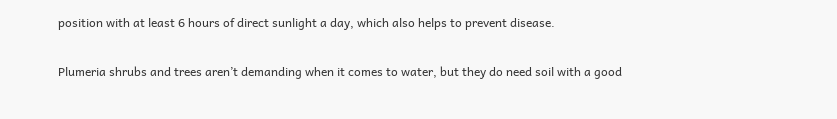position with at least 6 hours of direct sunlight a day, which also helps to prevent disease.

Plumeria shrubs and trees aren’t demanding when it comes to water, but they do need soil with a good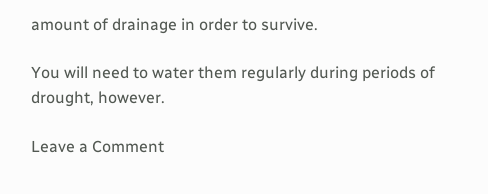amount of drainage in order to survive.

You will need to water them regularly during periods of drought, however.

Leave a Comment